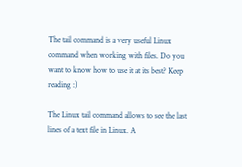The tail command is a very useful Linux command when working with files. Do you want to know how to use it at its best? Keep reading :)

The Linux tail command allows to see the last lines of a text file in Linux. A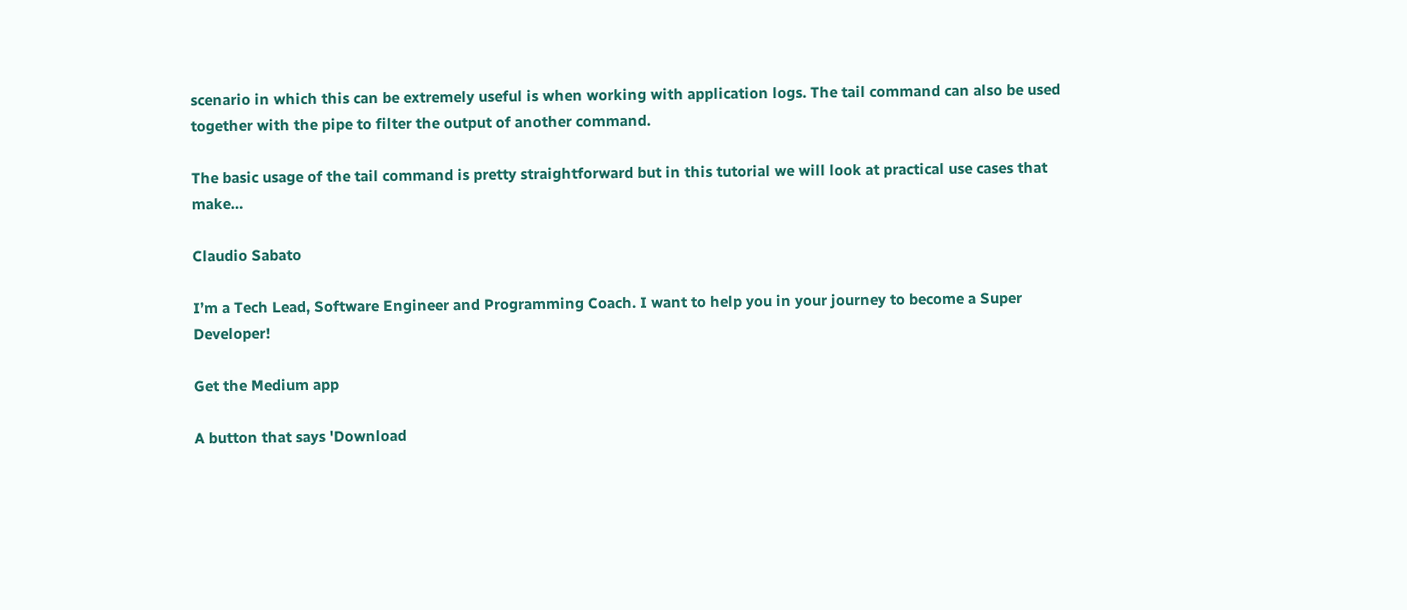scenario in which this can be extremely useful is when working with application logs. The tail command can also be used together with the pipe to filter the output of another command.

The basic usage of the tail command is pretty straightforward but in this tutorial we will look at practical use cases that make…

Claudio Sabato

I’m a Tech Lead, Software Engineer and Programming Coach. I want to help you in your journey to become a Super Developer!

Get the Medium app

A button that says 'Download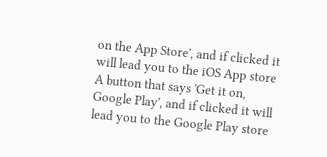on the App Store', and if clicked it will lead you to the iOS App store
A button that says 'Get it on, Google Play', and if clicked it will lead you to the Google Play store